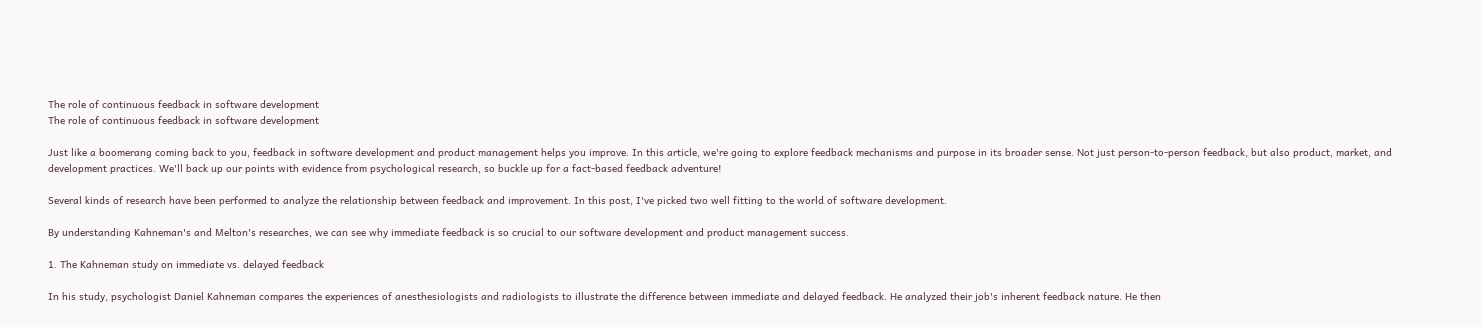The role of continuous feedback in software development
The role of continuous feedback in software development

Just like a boomerang coming back to you, feedback in software development and product management helps you improve. In this article, we're going to explore feedback mechanisms and purpose in its broader sense. Not just person-to-person feedback, but also product, market, and development practices. We'll back up our points with evidence from psychological research, so buckle up for a fact-based feedback adventure!

Several kinds of research have been performed to analyze the relationship between feedback and improvement. In this post, I've picked two well fitting to the world of software development.

By understanding Kahneman's and Melton's researches, we can see why immediate feedback is so crucial to our software development and product management success.

1. The Kahneman study on immediate vs. delayed feedback

In his study, psychologist Daniel Kahneman compares the experiences of anesthesiologists and radiologists to illustrate the difference between immediate and delayed feedback. He analyzed their job's inherent feedback nature. He then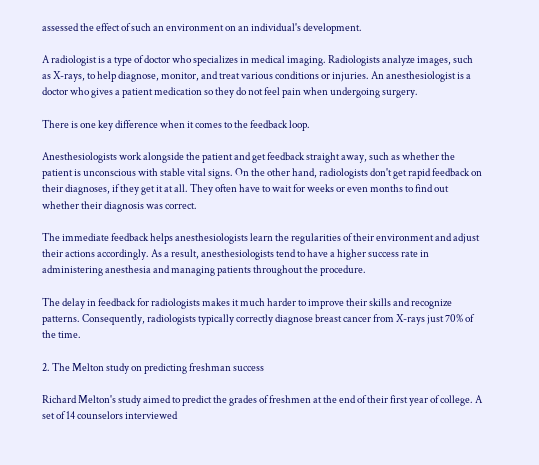assessed the effect of such an environment on an individual's development.

A radiologist is a type of doctor who specializes in medical imaging. Radiologists analyze images, such as X-rays, to help diagnose, monitor, and treat various conditions or injuries. An anesthesiologist is a doctor who gives a patient medication so they do not feel pain when undergoing surgery.

There is one key difference when it comes to the feedback loop.

Anesthesiologists work alongside the patient and get feedback straight away, such as whether the patient is unconscious with stable vital signs. On the other hand, radiologists don't get rapid feedback on their diagnoses, if they get it at all. They often have to wait for weeks or even months to find out whether their diagnosis was correct.

The immediate feedback helps anesthesiologists learn the regularities of their environment and adjust their actions accordingly. As a result, anesthesiologists tend to have a higher success rate in administering anesthesia and managing patients throughout the procedure.

The delay in feedback for radiologists makes it much harder to improve their skills and recognize patterns. Consequently, radiologists typically correctly diagnose breast cancer from X-rays just 70% of the time.

2. The Melton study on predicting freshman success

Richard Melton's study aimed to predict the grades of freshmen at the end of their first year of college. A set of 14 counselors interviewed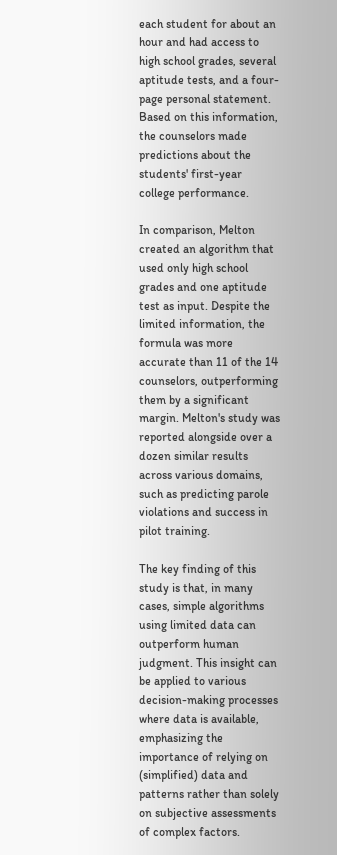each student for about an hour and had access to high school grades, several aptitude tests, and a four-page personal statement. Based on this information, the counselors made predictions about the students' first-year college performance.

In comparison, Melton created an algorithm that used only high school grades and one aptitude test as input. Despite the limited information, the formula was more accurate than 11 of the 14 counselors, outperforming them by a significant margin. Melton's study was reported alongside over a dozen similar results across various domains, such as predicting parole violations and success in pilot training.

The key finding of this study is that, in many cases, simple algorithms using limited data can outperform human judgment. This insight can be applied to various decision-making processes where data is available, emphasizing the importance of relying on (simplified) data and patterns rather than solely on subjective assessments of complex factors.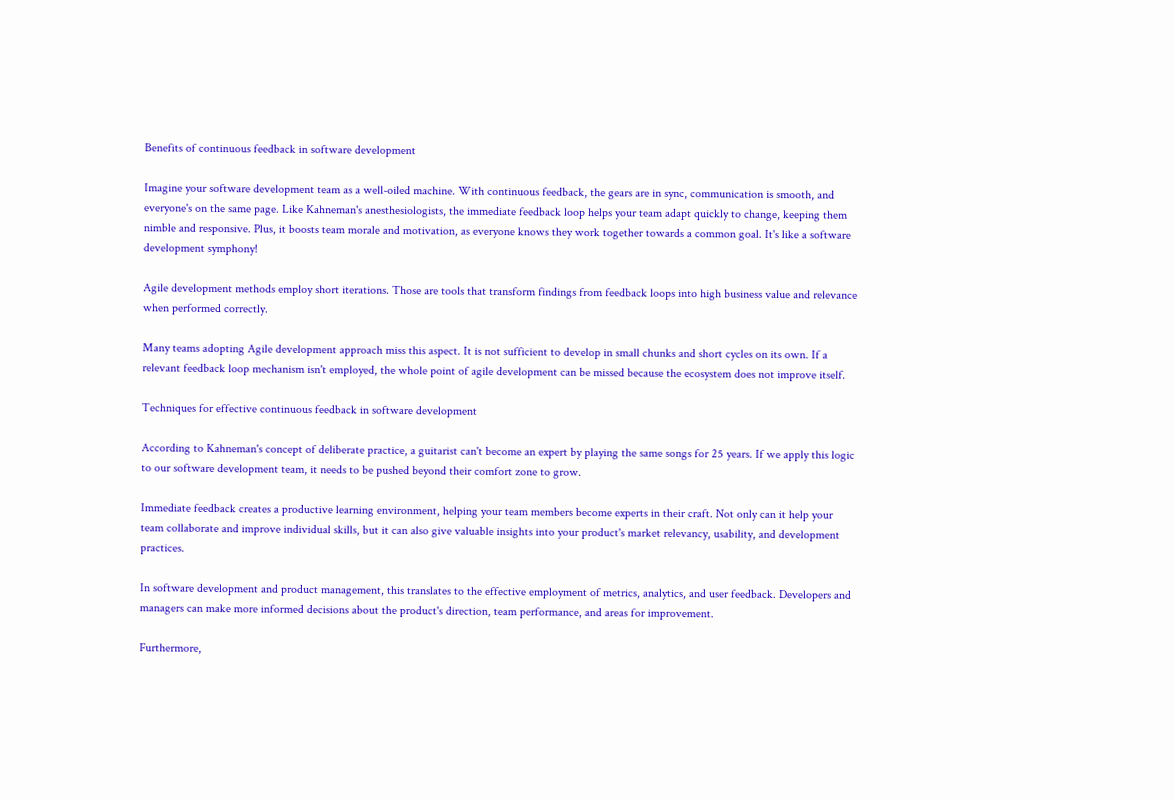Benefits of continuous feedback in software development

Imagine your software development team as a well-oiled machine. With continuous feedback, the gears are in sync, communication is smooth, and everyone's on the same page. Like Kahneman's anesthesiologists, the immediate feedback loop helps your team adapt quickly to change, keeping them nimble and responsive. Plus, it boosts team morale and motivation, as everyone knows they work together towards a common goal. It's like a software development symphony!

Agile development methods employ short iterations. Those are tools that transform findings from feedback loops into high business value and relevance when performed correctly.

Many teams adopting Agile development approach miss this aspect. It is not sufficient to develop in small chunks and short cycles on its own. If a relevant feedback loop mechanism isn't employed, the whole point of agile development can be missed because the ecosystem does not improve itself.

Techniques for effective continuous feedback in software development

According to Kahneman's concept of deliberate practice, a guitarist can't become an expert by playing the same songs for 25 years. If we apply this logic to our software development team, it needs to be pushed beyond their comfort zone to grow.

Immediate feedback creates a productive learning environment, helping your team members become experts in their craft. Not only can it help your team collaborate and improve individual skills, but it can also give valuable insights into your product's market relevancy, usability, and development practices.

In software development and product management, this translates to the effective employment of metrics, analytics, and user feedback. Developers and managers can make more informed decisions about the product's direction, team performance, and areas for improvement.

Furthermore,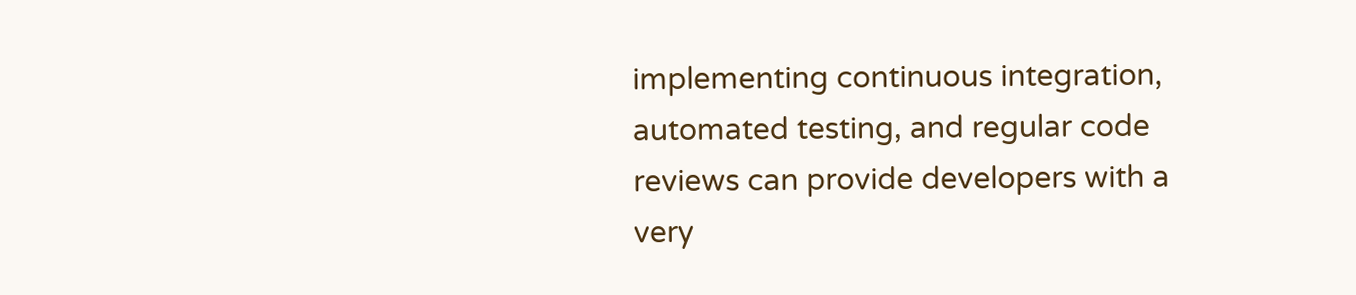implementing continuous integration, automated testing, and regular code reviews can provide developers with a very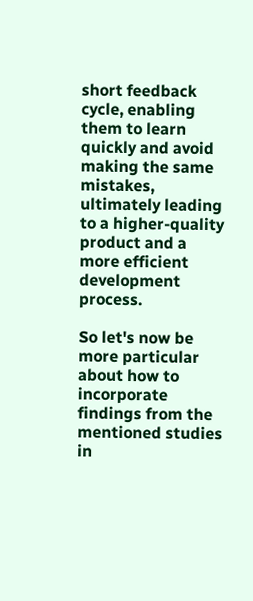short feedback cycle, enabling them to learn quickly and avoid making the same mistakes, ultimately leading to a higher-quality product and a more efficient development process.

So let's now be more particular about how to incorporate findings from the mentioned studies in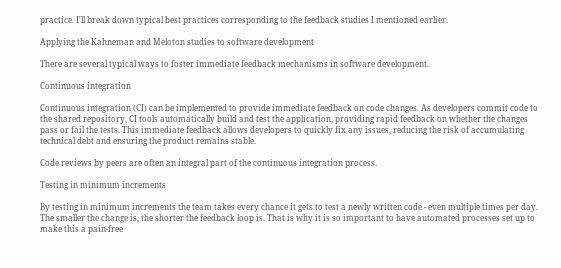practice. I'll break down typical best practices corresponding to the feedback studies I mentioned earlier.

Applying the Kahneman and Meloton studies to software development

There are several typical ways to foster immediate feedback mechanisms in software development.

Continuous integration

Continuous integration (CI) can be implemented to provide immediate feedback on code changes. As developers commit code to the shared repository, CI tools automatically build and test the application, providing rapid feedback on whether the changes pass or fail the tests. This immediate feedback allows developers to quickly fix any issues, reducing the risk of accumulating technical debt and ensuring the product remains stable.

Code reviews by peers are often an integral part of the continuous integration process.

Testing in minimum increments

By testing in minimum increments the team takes every chance it gets to test a newly written code - even multiple times per day. The smaller the change is, the shorter the feedback loop is. That is why it is so important to have automated processes set up to make this a pain-free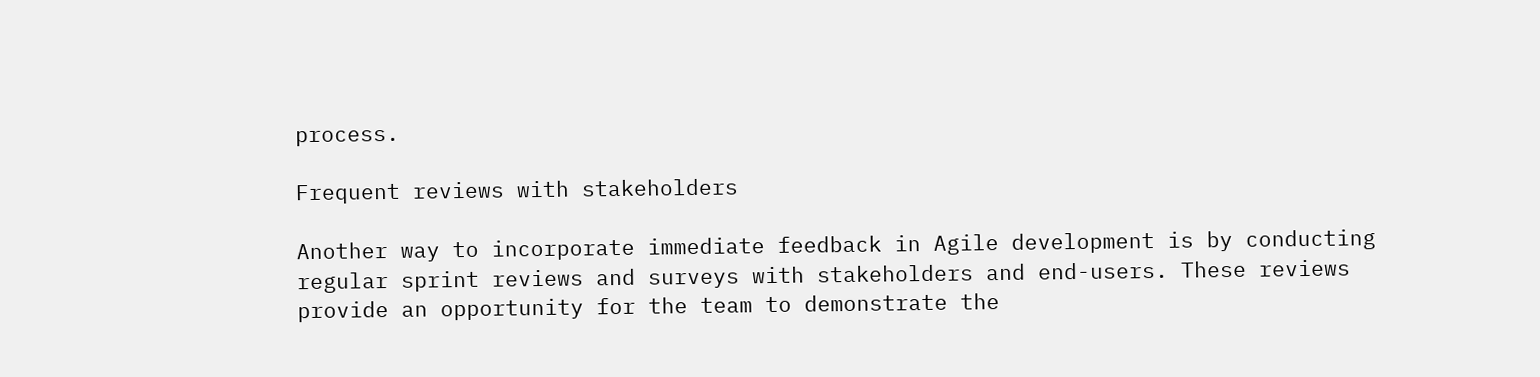process.

Frequent reviews with stakeholders

Another way to incorporate immediate feedback in Agile development is by conducting regular sprint reviews and surveys with stakeholders and end-users. These reviews provide an opportunity for the team to demonstrate the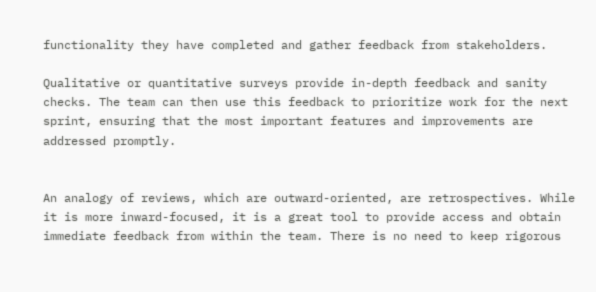functionality they have completed and gather feedback from stakeholders.

Qualitative or quantitative surveys provide in-depth feedback and sanity checks. The team can then use this feedback to prioritize work for the next sprint, ensuring that the most important features and improvements are addressed promptly.


An analogy of reviews, which are outward-oriented, are retrospectives. While it is more inward-focused, it is a great tool to provide access and obtain immediate feedback from within the team. There is no need to keep rigorous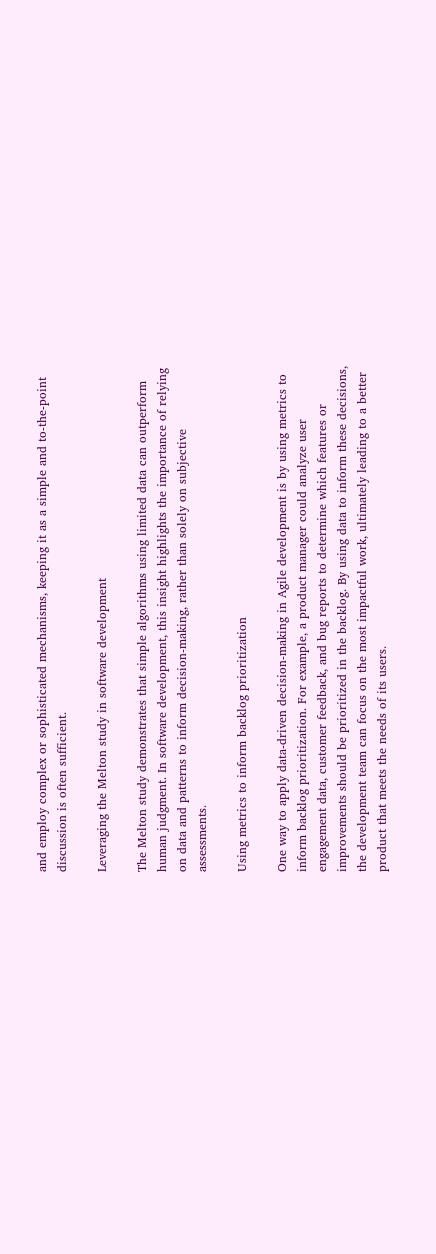and employ complex or sophisticated mechanisms, keeping it as a simple and to-the-point discussion is often sufficient.

Leveraging the Melton study in software development

The Melton study demonstrates that simple algorithms using limited data can outperform human judgment. In software development, this insight highlights the importance of relying on data and patterns to inform decision-making, rather than solely on subjective assessments.

Using metrics to inform backlog prioritization

One way to apply data-driven decision-making in Agile development is by using metrics to inform backlog prioritization. For example, a product manager could analyze user engagement data, customer feedback, and bug reports to determine which features or improvements should be prioritized in the backlog. By using data to inform these decisions, the development team can focus on the most impactful work, ultimately leading to a better product that meets the needs of its users.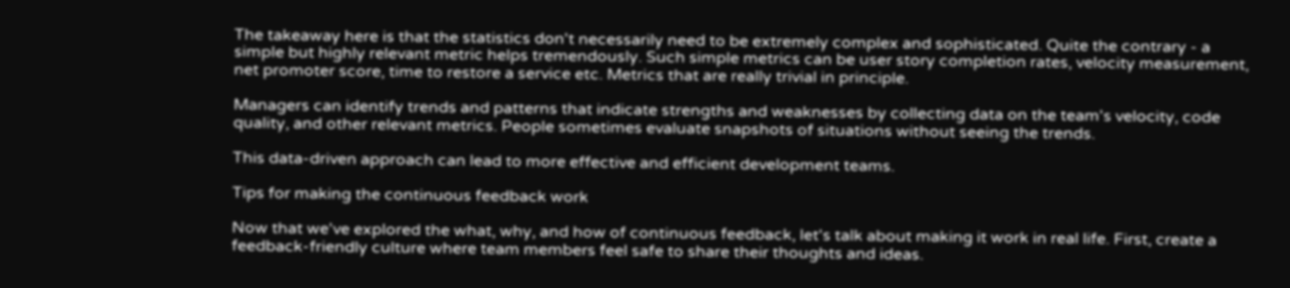The takeaway here is that the statistics don't necessarily need to be extremely complex and sophisticated. Quite the contrary - a simple but highly relevant metric helps tremendously. Such simple metrics can be user story completion rates, velocity measurement, net promoter score, time to restore a service etc. Metrics that are really trivial in principle.

Managers can identify trends and patterns that indicate strengths and weaknesses by collecting data on the team's velocity, code quality, and other relevant metrics. People sometimes evaluate snapshots of situations without seeing the trends.

This data-driven approach can lead to more effective and efficient development teams.

Tips for making the continuous feedback work

Now that we've explored the what, why, and how of continuous feedback, let's talk about making it work in real life. First, create a feedback-friendly culture where team members feel safe to share their thoughts and ideas.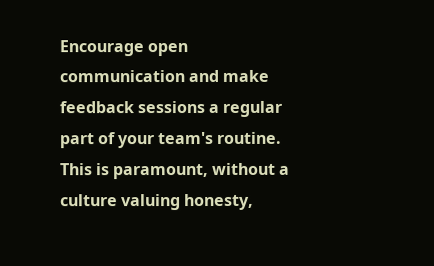Encourage open communication and make feedback sessions a regular part of your team's routine. This is paramount, without a culture valuing honesty,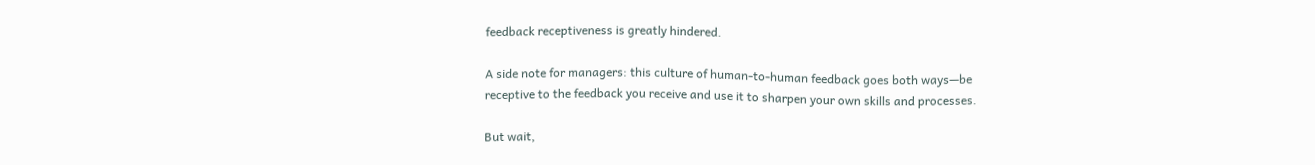feedback receptiveness is greatly hindered.

A side note for managers: this culture of human-to-human feedback goes both ways—be receptive to the feedback you receive and use it to sharpen your own skills and processes.

But wait,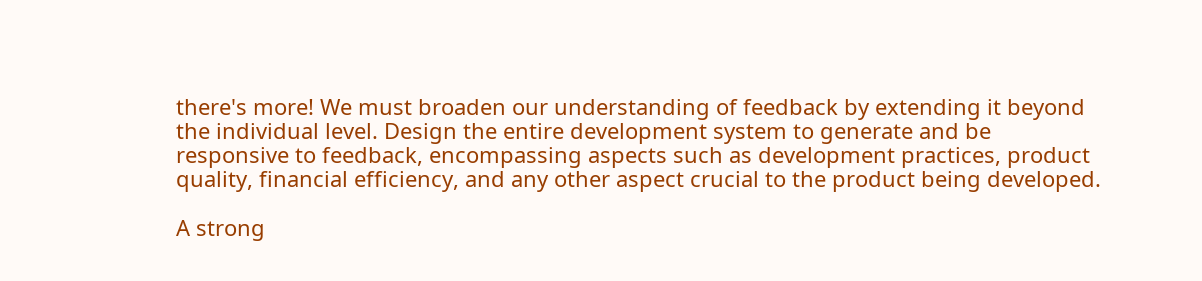there's more! We must broaden our understanding of feedback by extending it beyond the individual level. Design the entire development system to generate and be responsive to feedback, encompassing aspects such as development practices, product quality, financial efficiency, and any other aspect crucial to the product being developed.

A strong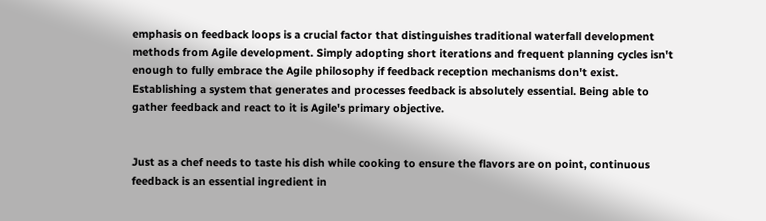emphasis on feedback loops is a crucial factor that distinguishes traditional waterfall development methods from Agile development. Simply adopting short iterations and frequent planning cycles isn't enough to fully embrace the Agile philosophy if feedback reception mechanisms don't exist. Establishing a system that generates and processes feedback is absolutely essential. Being able to gather feedback and react to it is Agile's primary objective.


Just as a chef needs to taste his dish while cooking to ensure the flavors are on point, continuous feedback is an essential ingredient in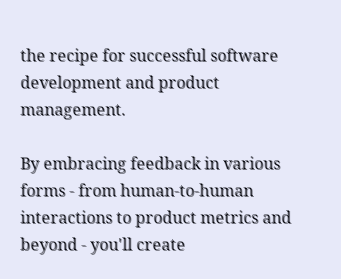the recipe for successful software development and product management.

By embracing feedback in various forms - from human-to-human interactions to product metrics and beyond - you'll create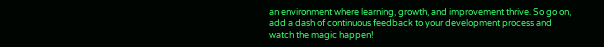an environment where learning, growth, and improvement thrive. So go on, add a dash of continuous feedback to your development process and watch the magic happen!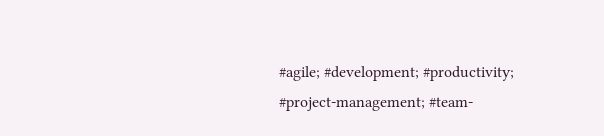#agile; #development; #productivity; #project-management; #team-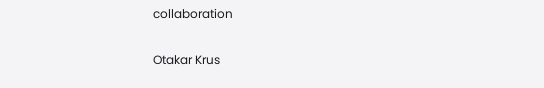collaboration


Otakar Krus